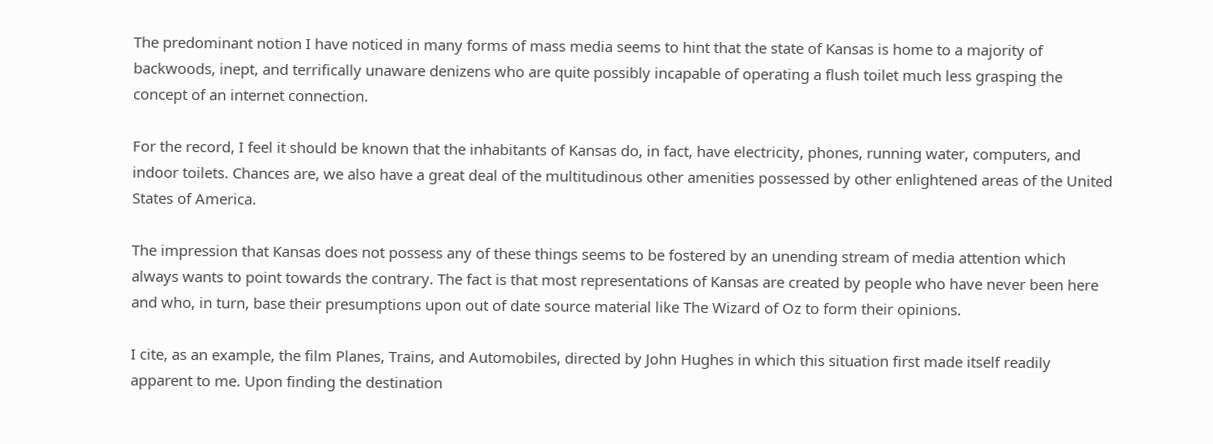The predominant notion I have noticed in many forms of mass media seems to hint that the state of Kansas is home to a majority of backwoods, inept, and terrifically unaware denizens who are quite possibly incapable of operating a flush toilet much less grasping the concept of an internet connection.

For the record, I feel it should be known that the inhabitants of Kansas do, in fact, have electricity, phones, running water, computers, and indoor toilets. Chances are, we also have a great deal of the multitudinous other amenities possessed by other enlightened areas of the United States of America.

The impression that Kansas does not possess any of these things seems to be fostered by an unending stream of media attention which always wants to point towards the contrary. The fact is that most representations of Kansas are created by people who have never been here and who, in turn, base their presumptions upon out of date source material like The Wizard of Oz to form their opinions.

I cite, as an example, the film Planes, Trains, and Automobiles, directed by John Hughes in which this situation first made itself readily apparent to me. Upon finding the destination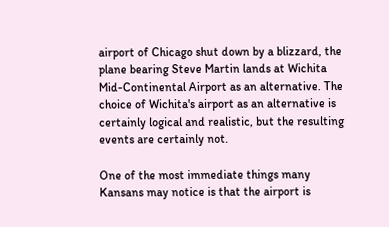airport of Chicago shut down by a blizzard, the plane bearing Steve Martin lands at Wichita Mid-Continental Airport as an alternative. The choice of Wichita's airport as an alternative is certainly logical and realistic, but the resulting events are certainly not.

One of the most immediate things many Kansans may notice is that the airport is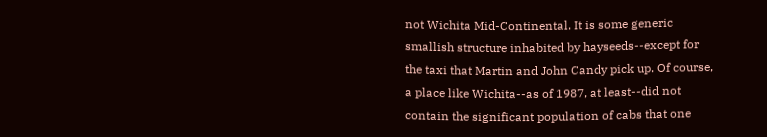not Wichita Mid-Continental. It is some generic smallish structure inhabited by hayseeds--except for the taxi that Martin and John Candy pick up. Of course, a place like Wichita--as of 1987, at least--did not contain the significant population of cabs that one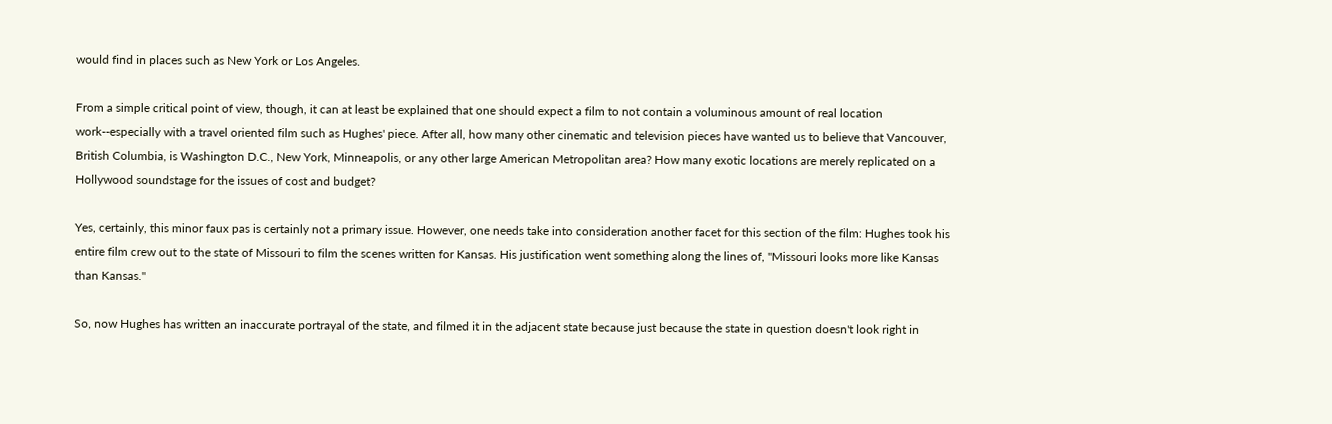would find in places such as New York or Los Angeles.

From a simple critical point of view, though, it can at least be explained that one should expect a film to not contain a voluminous amount of real location work--especially with a travel oriented film such as Hughes' piece. After all, how many other cinematic and television pieces have wanted us to believe that Vancouver, British Columbia, is Washington D.C., New York, Minneapolis, or any other large American Metropolitan area? How many exotic locations are merely replicated on a Hollywood soundstage for the issues of cost and budget?

Yes, certainly, this minor faux pas is certainly not a primary issue. However, one needs take into consideration another facet for this section of the film: Hughes took his entire film crew out to the state of Missouri to film the scenes written for Kansas. His justification went something along the lines of, "Missouri looks more like Kansas than Kansas."

So, now Hughes has written an inaccurate portrayal of the state, and filmed it in the adjacent state because just because the state in question doesn't look right in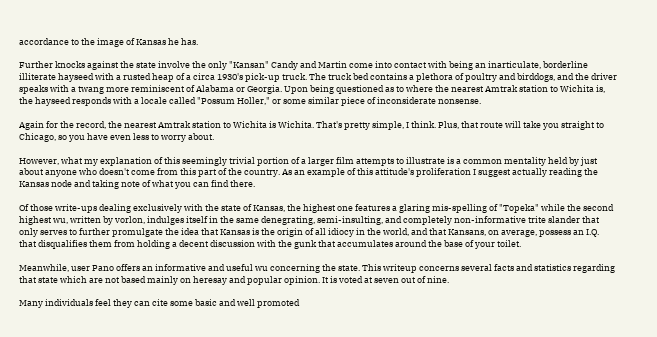accordance to the image of Kansas he has.

Further knocks against the state involve the only "Kansan" Candy and Martin come into contact with being an inarticulate, borderline illiterate hayseed with a rusted heap of a circa 1930's pick-up truck. The truck bed contains a plethora of poultry and birddogs, and the driver speaks with a twang more reminiscent of Alabama or Georgia. Upon being questioned as to where the nearest Amtrak station to Wichita is, the hayseed responds with a locale called "Possum Holler," or some similar piece of inconsiderate nonsense.

Again for the record, the nearest Amtrak station to Wichita is Wichita. That's pretty simple, I think. Plus, that route will take you straight to Chicago, so you have even less to worry about.

However, what my explanation of this seemingly trivial portion of a larger film attempts to illustrate is a common mentality held by just about anyone who doesn't come from this part of the country. As an example of this attitude's proliferation I suggest actually reading the Kansas node and taking note of what you can find there.

Of those write-ups dealing exclusively with the state of Kansas, the highest one features a glaring mis-spelling of "Topeka" while the second highest wu, written by vorlon, indulges itself in the same denegrating, semi-insulting, and completely non-informative trite slander that only serves to further promulgate the idea that Kansas is the origin of all idiocy in the world, and that Kansans, on average, possess an I.Q. that disqualifies them from holding a decent discussion with the gunk that accumulates around the base of your toilet.

Meanwhile, user Pano offers an informative and useful wu concerning the state. This writeup concerns several facts and statistics regarding that state which are not based mainly on heresay and popular opinion. It is voted at seven out of nine.

Many individuals feel they can cite some basic and well promoted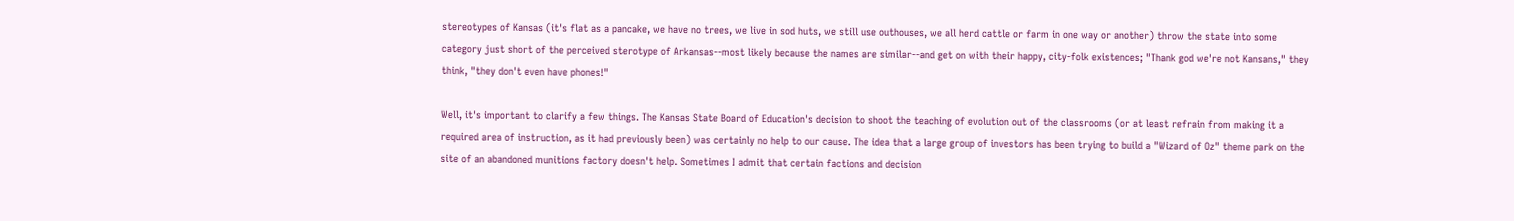stereotypes of Kansas (it's flat as a pancake, we have no trees, we live in sod huts, we still use outhouses, we all herd cattle or farm in one way or another) throw the state into some category just short of the perceived sterotype of Arkansas--most likely because the names are similar--and get on with their happy, city-folk existences; "Thank god we're not Kansans," they think, "they don't even have phones!"

Well, it's important to clarify a few things. The Kansas State Board of Education's decision to shoot the teaching of evolution out of the classrooms (or at least refrain from making it a required area of instruction, as it had previously been) was certainly no help to our cause. The idea that a large group of investors has been trying to build a "Wizard of Oz" theme park on the site of an abandoned munitions factory doesn't help. Sometimes I admit that certain factions and decision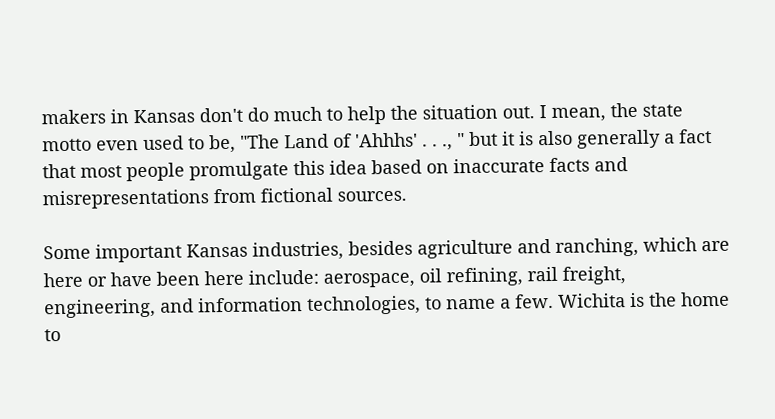makers in Kansas don't do much to help the situation out. I mean, the state motto even used to be, "The Land of 'Ahhhs' . . ., " but it is also generally a fact that most people promulgate this idea based on inaccurate facts and misrepresentations from fictional sources.

Some important Kansas industries, besides agriculture and ranching, which are here or have been here include: aerospace, oil refining, rail freight, engineering, and information technologies, to name a few. Wichita is the home to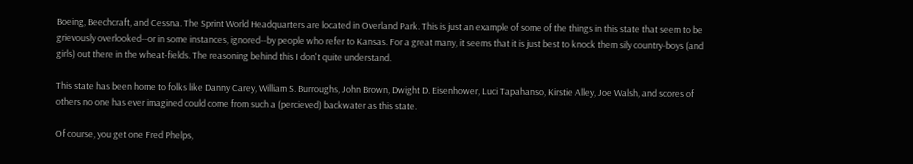Boeing, Beechcraft, and Cessna. The Sprint World Headquarters are located in Overland Park. This is just an example of some of the things in this state that seem to be grievously overlooked--or in some instances, ignored--by people who refer to Kansas. For a great many, it seems that it is just best to knock them sily country-boys (and girls) out there in the wheat-fields. The reasoning behind this I don't quite understand.

This state has been home to folks like Danny Carey, William S. Burroughs, John Brown, Dwight D. Eisenhower, Luci Tapahanso, Kirstie Alley, Joe Walsh, and scores of others no one has ever imagined could come from such a (percieved) backwater as this state.

Of course, you get one Fred Phelps,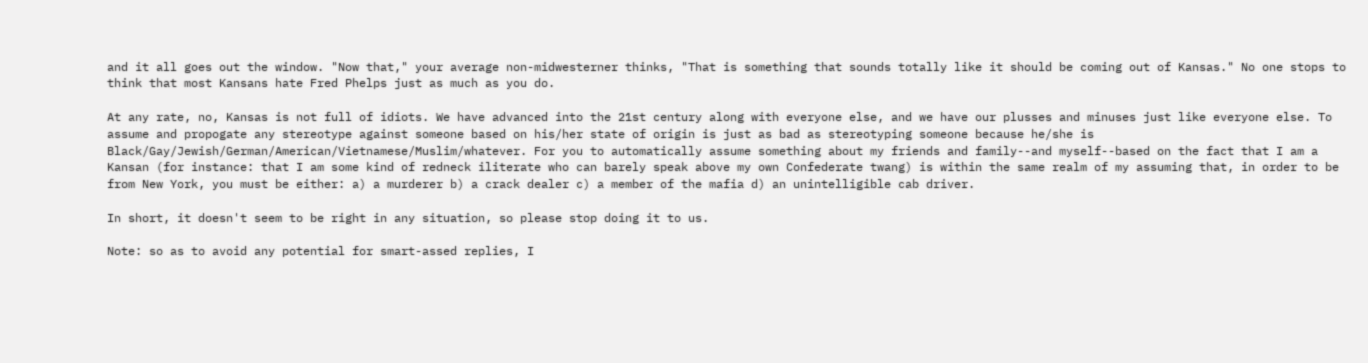and it all goes out the window. "Now that," your average non-midwesterner thinks, "That is something that sounds totally like it should be coming out of Kansas." No one stops to think that most Kansans hate Fred Phelps just as much as you do.

At any rate, no, Kansas is not full of idiots. We have advanced into the 21st century along with everyone else, and we have our plusses and minuses just like everyone else. To assume and propogate any stereotype against someone based on his/her state of origin is just as bad as stereotyping someone because he/she is Black/Gay/Jewish/German/American/Vietnamese/Muslim/whatever. For you to automatically assume something about my friends and family--and myself--based on the fact that I am a Kansan (for instance: that I am some kind of redneck iliterate who can barely speak above my own Confederate twang) is within the same realm of my assuming that, in order to be from New York, you must be either: a) a murderer b) a crack dealer c) a member of the mafia d) an unintelligible cab driver.

In short, it doesn't seem to be right in any situation, so please stop doing it to us.

Note: so as to avoid any potential for smart-assed replies, I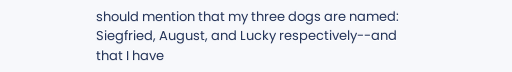should mention that my three dogs are named: Siegfried, August, and Lucky respectively--and that I have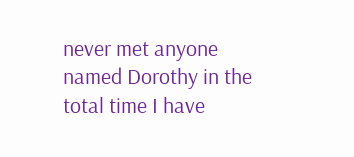never met anyone named Dorothy in the total time I have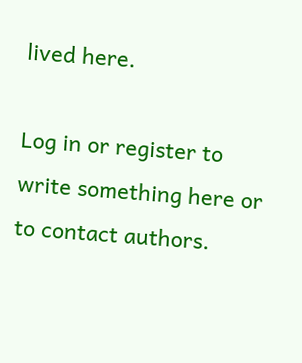lived here.

Log in or register to write something here or to contact authors.